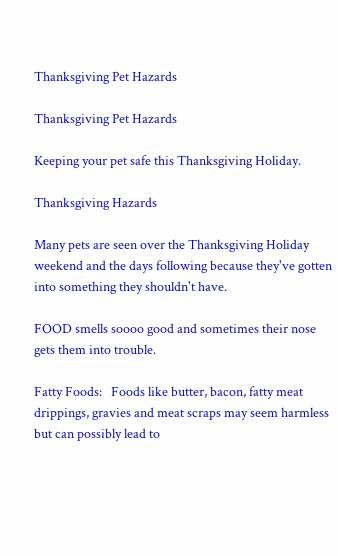Thanksgiving Pet Hazards

Thanksgiving Pet Hazards

Keeping your pet safe this Thanksgiving Holiday.

Thanksgiving Hazards

Many pets are seen over the Thanksgiving Holiday weekend and the days following because they've gotten into something they shouldn't have.

FOOD smells soooo good and sometimes their nose gets them into trouble.

Fatty Foods:   Foods like butter, bacon, fatty meat drippings, gravies and meat scraps may seem harmless but can possibly lead to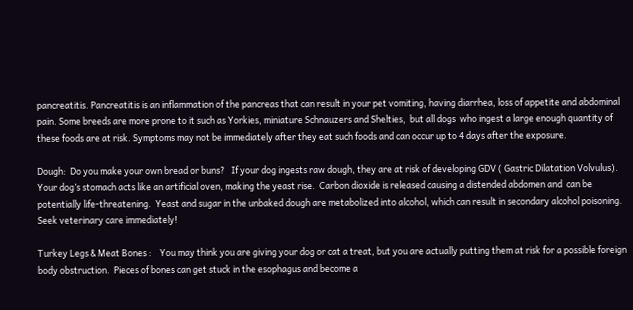pancreatitis. Pancreatitis is an inflammation of the pancreas that can result in your pet vomiting, having diarrhea, loss of appetite and abdominal pain. Some breeds are more prone to it such as Yorkies, miniature Schnauzers and Shelties,  but all dogs  who ingest a large enough quantity of these foods are at risk. Symptoms may not be immediately after they eat such foods and can occur up to 4 days after the exposure.

Dough:  Do you make your own bread or buns?   If your dog ingests raw dough, they are at risk of developing GDV ( Gastric Dilatation Volvulus).  Your dog’s stomach acts like an artificial oven, making the yeast rise.  Carbon dioxide is released causing a distended abdomen and  can be potentially life-threatening.  Yeast and sugar in the unbaked dough are metabolized into alcohol, which can result in secondary alcohol poisoning.    Seek veterinary care immediately!

Turkey Legs & Meat Bones :    You may think you are giving your dog or cat a treat, but you are actually putting them at risk for a possible foreign body obstruction.  Pieces of bones can get stuck in the esophagus and become a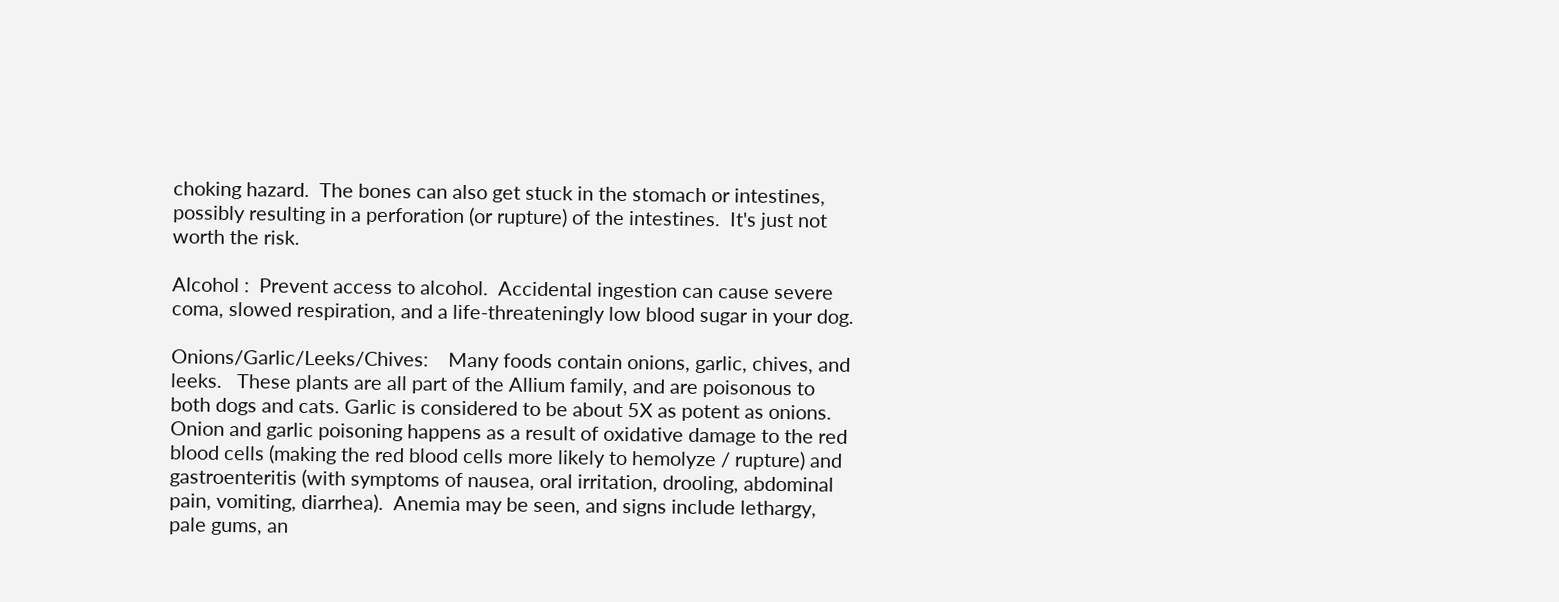choking hazard.  The bones can also get stuck in the stomach or intestines, possibly resulting in a perforation (or rupture) of the intestines.  It's just not worth the risk.

Alcohol :  Prevent access to alcohol.  Accidental ingestion can cause severe coma, slowed respiration, and a life-threateningly low blood sugar in your dog.

Onions/Garlic/Leeks/Chives:    Many foods contain onions, garlic, chives, and leeks.   These plants are all part of the Allium family, and are poisonous to both dogs and cats. Garlic is considered to be about 5X as potent as onions. Onion and garlic poisoning happens as a result of oxidative damage to the red blood cells (making the red blood cells more likely to hemolyze / rupture) and gastroenteritis (with symptoms of nausea, oral irritation, drooling, abdominal pain, vomiting, diarrhea).  Anemia may be seen, and signs include lethargy, pale gums, an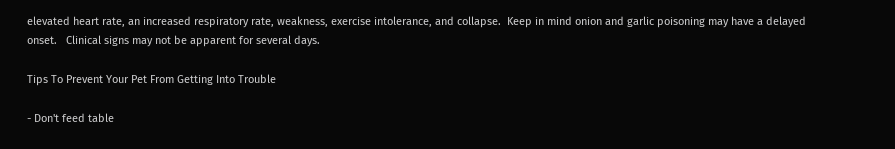elevated heart rate, an increased respiratory rate, weakness, exercise intolerance, and collapse.  Keep in mind onion and garlic poisoning may have a delayed onset.   Clinical signs may not be apparent for several days.

Tips To Prevent Your Pet From Getting Into Trouble

- Don't feed table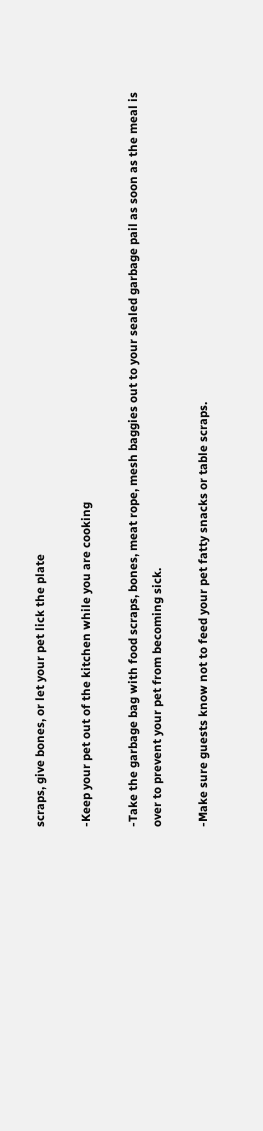scraps, give bones, or let your pet lick the plate

-Keep your pet out of the kitchen while you are cooking

-Take the garbage bag with food scraps, bones, meat rope, mesh baggies out to your sealed garbage pail as soon as the meal is over to prevent your pet from becoming sick.

-Make sure guests know not to feed your pet fatty snacks or table scraps.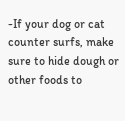-If your dog or cat counter surfs, make sure to hide dough or other foods to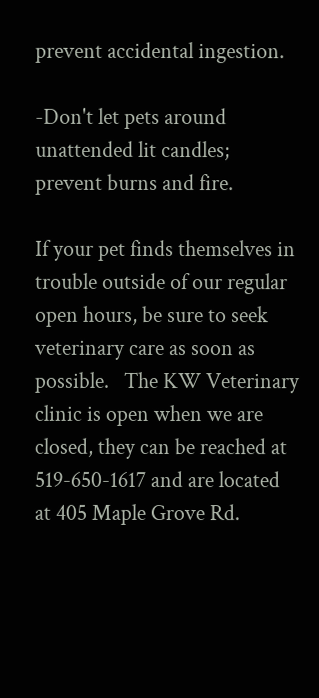prevent accidental ingestion.

-Don't let pets around unattended lit candles; prevent burns and fire.

If your pet finds themselves in trouble outside of our regular open hours, be sure to seek veterinary care as soon as possible.   The KW Veterinary clinic is open when we are closed, they can be reached at 519-650-1617 and are located at 405 Maple Grove Rd.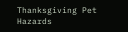Thanksgiving Pet Hazards